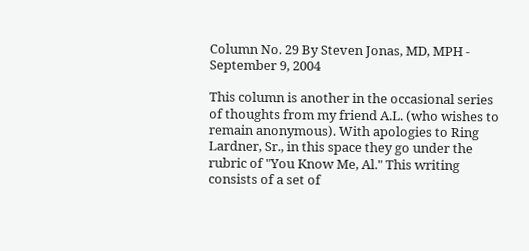Column No. 29 By Steven Jonas, MD, MPH - September 9, 2004

This column is another in the occasional series of thoughts from my friend A.L. (who wishes to remain anonymous). With apologies to Ring Lardner, Sr., in this space they go under the rubric of "You Know Me, Al." This writing consists of a set of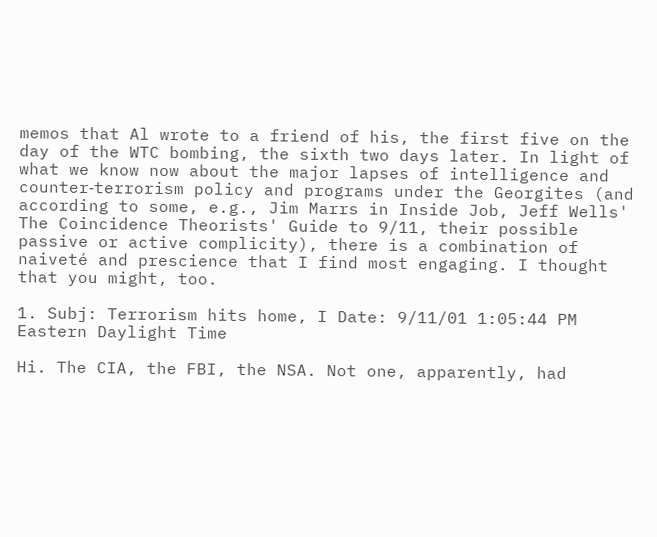memos that Al wrote to a friend of his, the first five on the day of the WTC bombing, the sixth two days later. In light of what we know now about the major lapses of intelligence and counter‑terrorism policy and programs under the Georgites (and according to some, e.g., Jim Marrs in Inside Job, Jeff Wells'  The Coincidence Theorists' Guide to 9/11, their possible passive or active complicity), there is a combination of naiveté and prescience that I find most engaging. I thought that you might, too.

1. Subj: Terrorism hits home, I Date: 9/11/01 1:05:44 PM Eastern Daylight Time

Hi. The CIA, the FBI, the NSA. Not one, apparently, had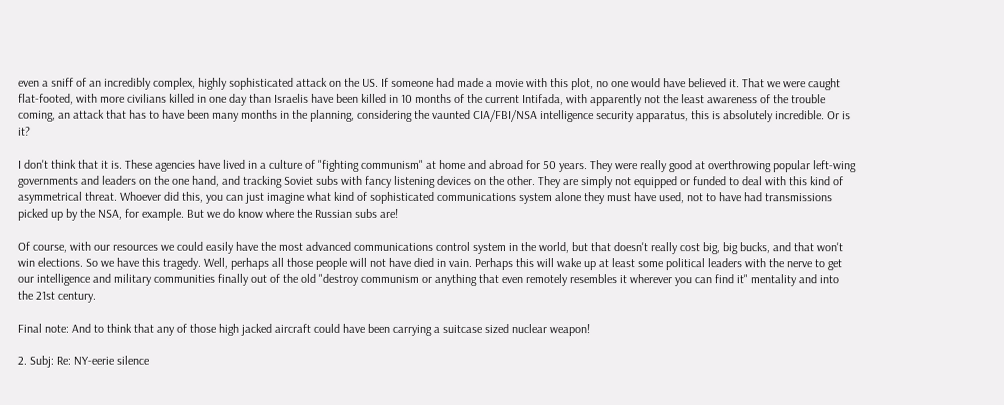even a sniff of an incredibly complex, highly sophisticated attack on the US. If someone had made a movie with this plot, no one would have believed it. That we were caught flat‑footed, with more civilians killed in one day than Israelis have been killed in 10 months of the current Intifada, with apparently not the least awareness of the trouble coming, an attack that has to have been many months in the planning, considering the vaunted CIA/FBI/NSA intelligence security apparatus, this is absolutely incredible. Or is it?

I don't think that it is. These agencies have lived in a culture of "fighting communism" at home and abroad for 50 years. They were really good at overthrowing popular left‑wing governments and leaders on the one hand, and tracking Soviet subs with fancy listening devices on the other. They are simply not equipped or funded to deal with this kind of asymmetrical threat. Whoever did this, you can just imagine what kind of sophisticated communications system alone they must have used, not to have had transmissions picked up by the NSA, for example. But we do know where the Russian subs are!

Of course, with our resources we could easily have the most advanced communications control system in the world, but that doesn't really cost big, big bucks, and that won't win elections. So we have this tragedy. Well, perhaps all those people will not have died in vain. Perhaps this will wake up at least some political leaders with the nerve to get our intelligence and military communities finally out of the old "destroy communism or anything that even remotely resembles it wherever you can find it" mentality and into the 21st century.

Final note: And to think that any of those high jacked aircraft could have been carrying a suitcase sized nuclear weapon!

2. Subj: Re: NY‑eerie silence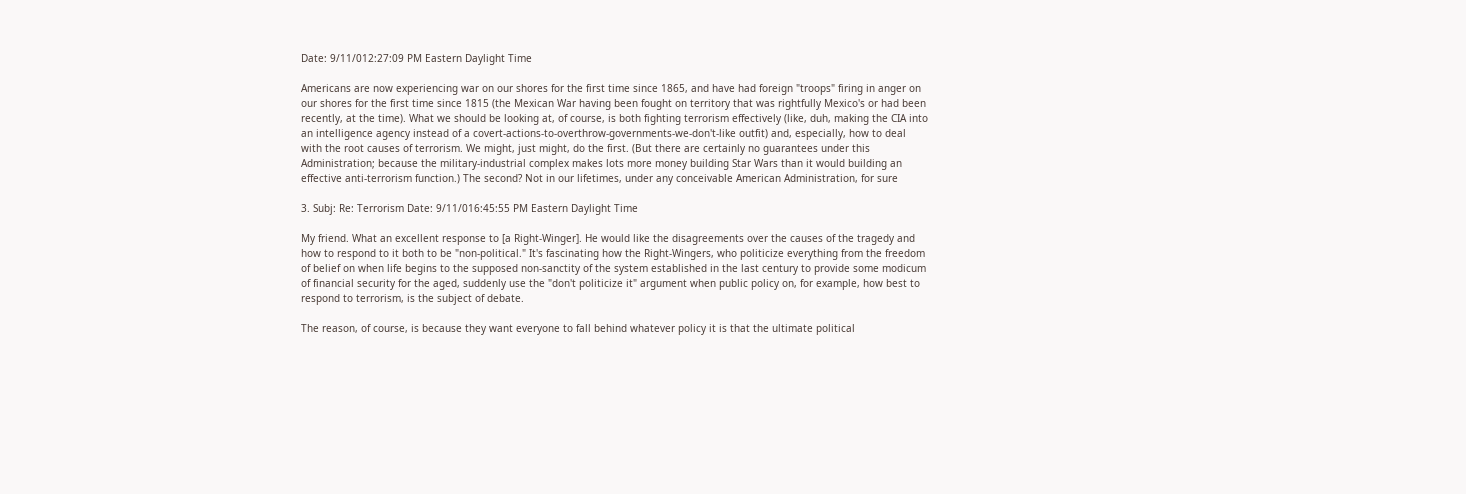Date: 9/11/012:27:09 PM Eastern Daylight Time

Americans are now experiencing war on our shores for the first time since 1865, and have had foreign "troops" firing in anger on our shores for the first time since 1815 (the Mexican War having been fought on territory that was rightfully Mexico's or had been recently, at the time). What we should be looking at, of course, is both fighting terrorism effectively (like, duh, making the CIA into an intelligence agency instead of a covert‑actions‑to‑overthrow‑governments‑we‑don't‑like outfit) and, especially, how to deal with the root causes of terrorism. We might, just might, do the first. (But there are certainly no guarantees under this Administration; because the military‑industrial complex makes lots more money building Star Wars than it would building an effective anti‑terrorism function.) The second? Not in our lifetimes, under any conceivable American Administration, for sure

3. Subj: Re: Terrorism Date: 9/11/016:45:55 PM Eastern Daylight Time

My friend. What an excellent response to [a Right‑Winger]. He would like the disagreements over the causes of the tragedy and how to respond to it both to be "non‑political." It's fascinating how the Right‑Wingers, who politicize everything from the freedom of belief on when life begins to the supposed non‑sanctity of the system established in the last century to provide some modicum of financial security for the aged, suddenly use the "don't politicize it" argument when public policy on, for example, how best to respond to terrorism, is the subject of debate.

The reason, of course, is because they want everyone to fall behind whatever policy it is that the ultimate political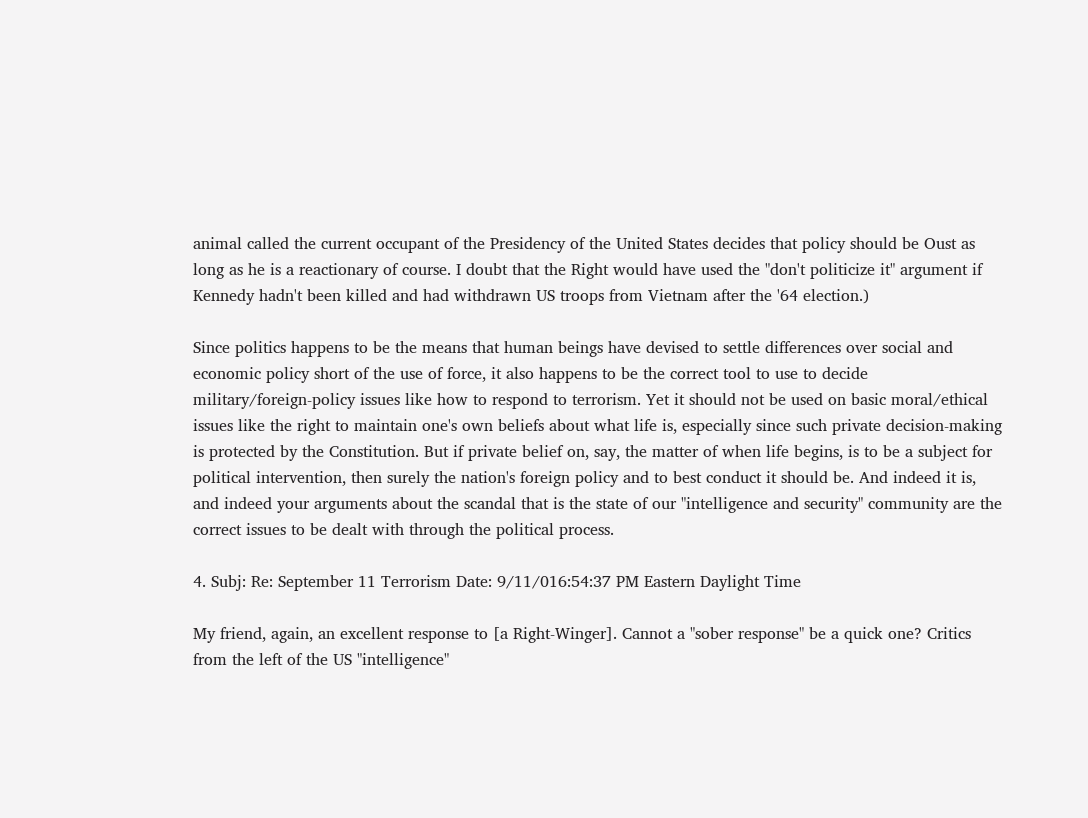animal called the current occupant of the Presidency of the United States decides that policy should be Oust as long as he is a reactionary of course. I doubt that the Right would have used the "don't politicize it" argument if Kennedy hadn't been killed and had withdrawn US troops from Vietnam after the '64 election.)

Since politics happens to be the means that human beings have devised to settle differences over social and economic policy short of the use of force, it also happens to be the correct tool to use to decide military/foreign‑policy issues like how to respond to terrorism. Yet it should not be used on basic moral/ethical issues like the right to maintain one's own beliefs about what life is, especially since such private decision‑making is protected by the Constitution. But if private belief on, say, the matter of when life begins, is to be a subject for political intervention, then surely the nation's foreign policy and to best conduct it should be. And indeed it is, and indeed your arguments about the scandal that is the state of our "intelligence and security" community are the correct issues to be dealt with through the political process.

4. Subj: Re: September 11 Terrorism Date: 9/11/016:54:37 PM Eastern Daylight Time

My friend, again, an excellent response to [a Right‑Winger]. Cannot a "sober response" be a quick one? Critics from the left of the US "intelligence"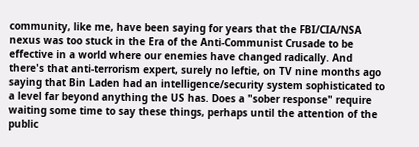community, like me, have been saying for years that the FBI/CIA/NSA nexus was too stuck in the Era of the Anti‑Communist Crusade to be effective in a world where our enemies have changed radically. And there's that anti‑terrorism expert, surely no leftie, on TV nine months ago saying that Bin Laden had an intelligence/security system sophisticated to a level far beyond anything the US has. Does a "sober response" require waiting some time to say these things, perhaps until the attention of the public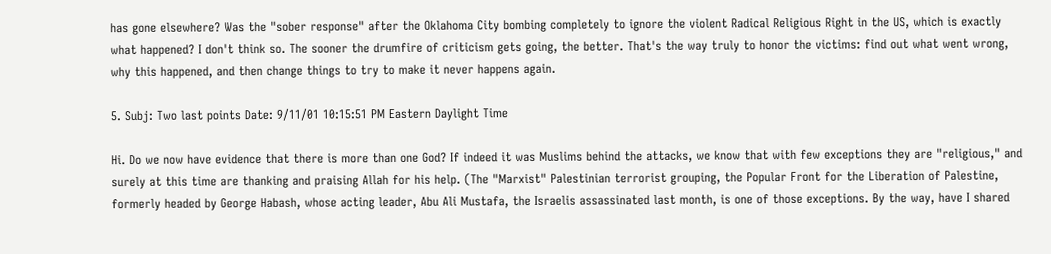has gone elsewhere? Was the "sober response" after the Oklahoma City bombing completely to ignore the violent Radical Religious Right in the US, which is exactly what happened? I don't think so. The sooner the drumfire of criticism gets going, the better. That's the way truly to honor the victims: find out what went wrong, why this happened, and then change things to try to make it never happens again.

5. Subj: Two last points Date: 9/11/01 10:15:51 PM Eastern Daylight Time

Hi. Do we now have evidence that there is more than one God? If indeed it was Muslims behind the attacks, we know that with few exceptions they are "religious," and surely at this time are thanking and praising Allah for his help. (The "Marxist" Palestinian terrorist grouping, the Popular Front for the Liberation of Palestine, formerly headed by George Habash, whose acting leader, Abu Ali Mustafa, the Israelis assassinated last month, is one of those exceptions. By the way, have I shared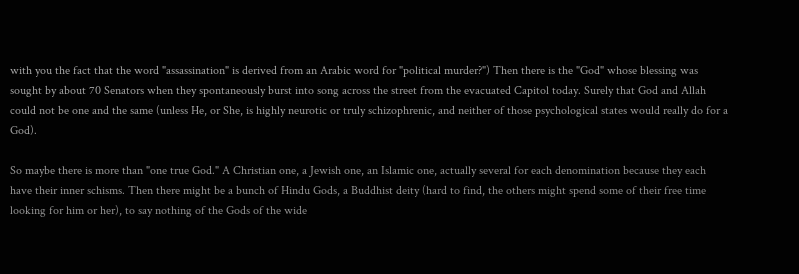with you the fact that the word "assassination" is derived from an Arabic word for "political murder?") Then there is the "God" whose blessing was sought by about 70 Senators when they spontaneously burst into song across the street from the evacuated Capitol today. Surely that God and Allah could not be one and the same (unless He, or She, is highly neurotic or truly schizophrenic, and neither of those psychological states would really do for a God).

So maybe there is more than "one true God." A Christian one, a Jewish one, an Islamic one, actually several for each denomination because they each have their inner schisms. Then there might be a bunch of Hindu Gods, a Buddhist deity (hard to find, the others might spend some of their free time looking for him or her), to say nothing of the Gods of the wide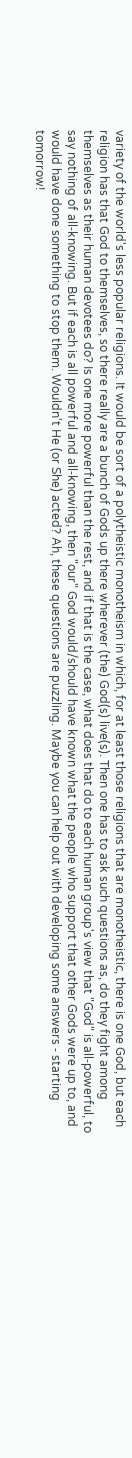variety of the world's less popular religions. It would be sort of a polytheistic monotheism in which, for at least those religions that are monotheistic, there is one God, but each religion has that God to themselves, so there really are a bunch of Gods up there wherever (the) God(s) live(s). Then one has to ask such questions as, do they fight among themselves as their human devotees do? Is one more powerful than the rest, and if that is the case, what does that do to each human group's view that "God" is all‑powerful, to say nothing of all‑knowing. But if each is all powerful and all‑knowing, then "our" God would/should have known what the people who support that other Gods were up to, and would have done something to stop them. Wouldn't He (or She) acted? Ah, these questions are puzzling. Maybe you can help out with developing some answers ‑ starting tomorrow!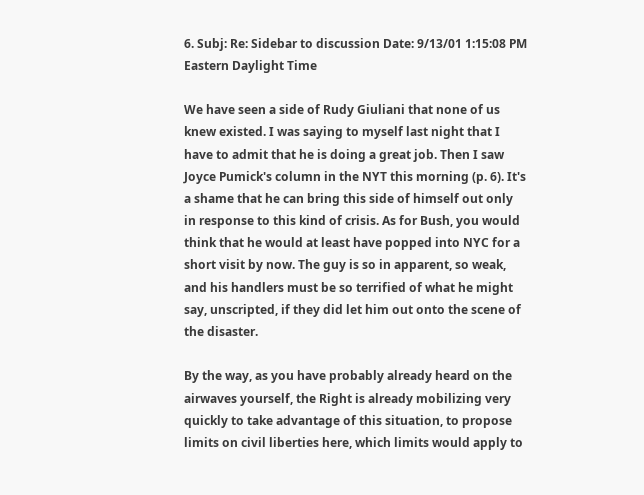6. Subj: Re: Sidebar to discussion Date: 9/13/01 1:15:08 PM Eastern Daylight Time

We have seen a side of Rudy Giuliani that none of us knew existed. I was saying to myself last night that I have to admit that he is doing a great job. Then I saw Joyce Pumick's column in the NYT this morning (p. 6). It's a shame that he can bring this side of himself out only in response to this kind of crisis. As for Bush, you would think that he would at least have popped into NYC for a short visit by now. The guy is so in apparent, so weak, and his handlers must be so terrified of what he might say, unscripted, if they did let him out onto the scene of the disaster.

By the way, as you have probably already heard on the airwaves yourself, the Right is already mobilizing very quickly to take advantage of this situation, to propose limits on civil liberties here, which limits would apply to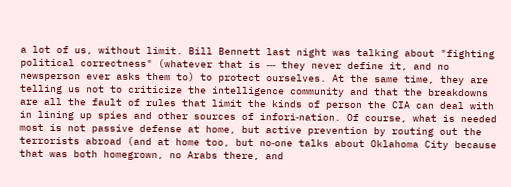a lot of us, without limit. Bill Bennett last night was talking about "fighting political correctness" (whatever that is ‑‑‑ they never define it, and no newsperson ever asks them to) to protect ourselves. At the same time, they are telling us not to criticize the intelligence community and that the breakdowns are all the fault of rules that limit the kinds of person the CIA can deal with in lining up spies and other sources of infori‑nation. Of course, what is needed most is not passive defense at home, but active prevention by routing out the terrorists abroad (and at home too, but no‑one talks about Oklahoma City because that was both homegrown, no Arabs there, and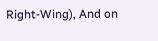Right‑Wing), And on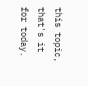this topic, that's it for today.